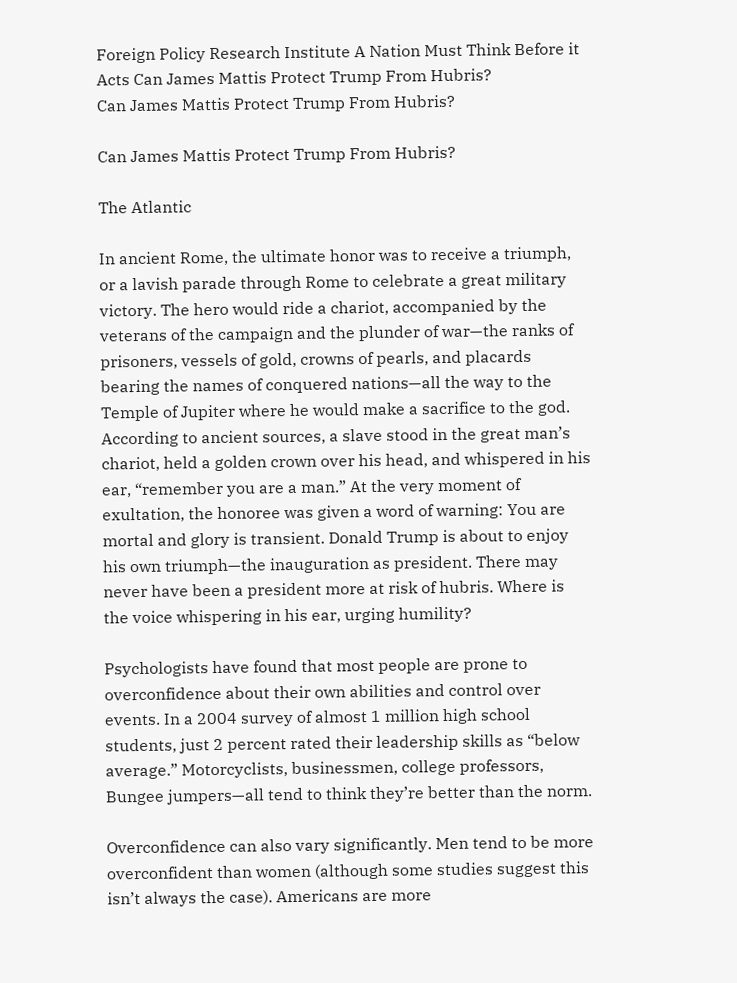Foreign Policy Research Institute A Nation Must Think Before it Acts Can James Mattis Protect Trump From Hubris?
Can James Mattis Protect Trump From Hubris?

Can James Mattis Protect Trump From Hubris?

The Atlantic

In ancient Rome, the ultimate honor was to receive a triumph, or a lavish parade through Rome to celebrate a great military victory. The hero would ride a chariot, accompanied by the veterans of the campaign and the plunder of war—the ranks of prisoners, vessels of gold, crowns of pearls, and placards bearing the names of conquered nations—all the way to the Temple of Jupiter where he would make a sacrifice to the god. According to ancient sources, a slave stood in the great man’s chariot, held a golden crown over his head, and whispered in his ear, “remember you are a man.” At the very moment of exultation, the honoree was given a word of warning: You are mortal and glory is transient. Donald Trump is about to enjoy his own triumph—the inauguration as president. There may never have been a president more at risk of hubris. Where is the voice whispering in his ear, urging humility?

Psychologists have found that most people are prone to overconfidence about their own abilities and control over events. In a 2004 survey of almost 1 million high school students, just 2 percent rated their leadership skills as “below average.” Motorcyclists, businessmen, college professors, Bungee jumpers—all tend to think they’re better than the norm.

Overconfidence can also vary significantly. Men tend to be more overconfident than women (although some studies suggest this isn’t always the case). Americans are more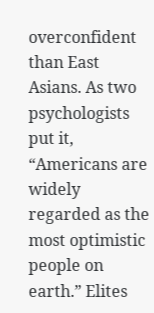overconfident than East Asians. As two psychologists put it, “Americans are widely regarded as the most optimistic people on earth.” Elites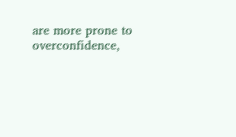are more prone to overconfidence,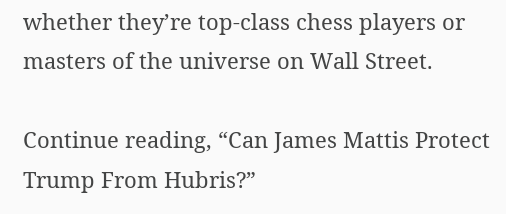whether they’re top-class chess players or masters of the universe on Wall Street.

Continue reading, “Can James Mattis Protect Trump From Hubris?”